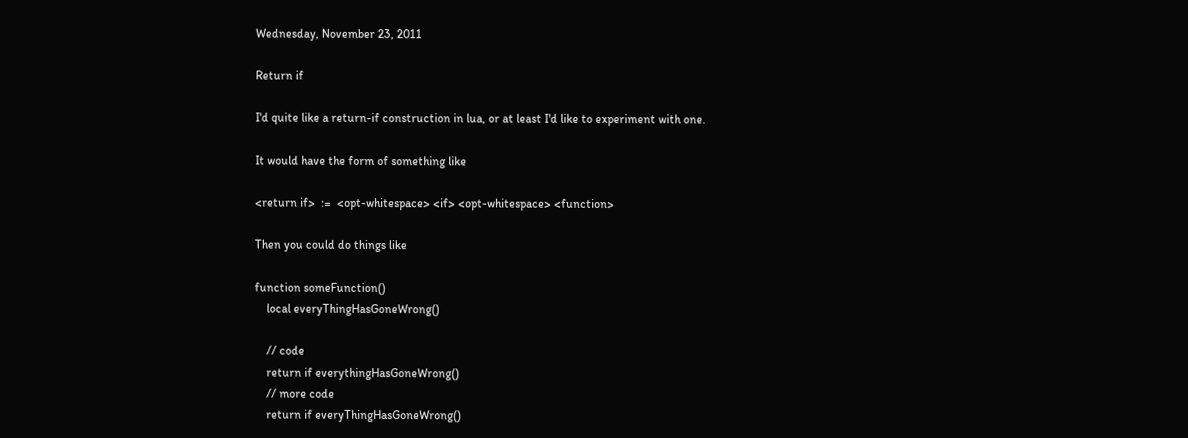Wednesday, November 23, 2011

Return if

I'd quite like a return-if construction in lua, or at least I'd like to experiment with one.

It would have the form of something like

<return if>  :=  <opt-whitespace> <if> <opt-whitespace> <function>

Then you could do things like

function someFunction()
    local everyThingHasGoneWrong()

    // code
    return if everythingHasGoneWrong()
    // more code
    return if everyThingHasGoneWrong()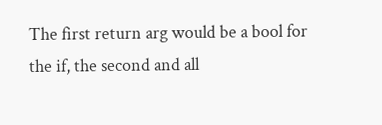The first return arg would be a bool for the if, the second and all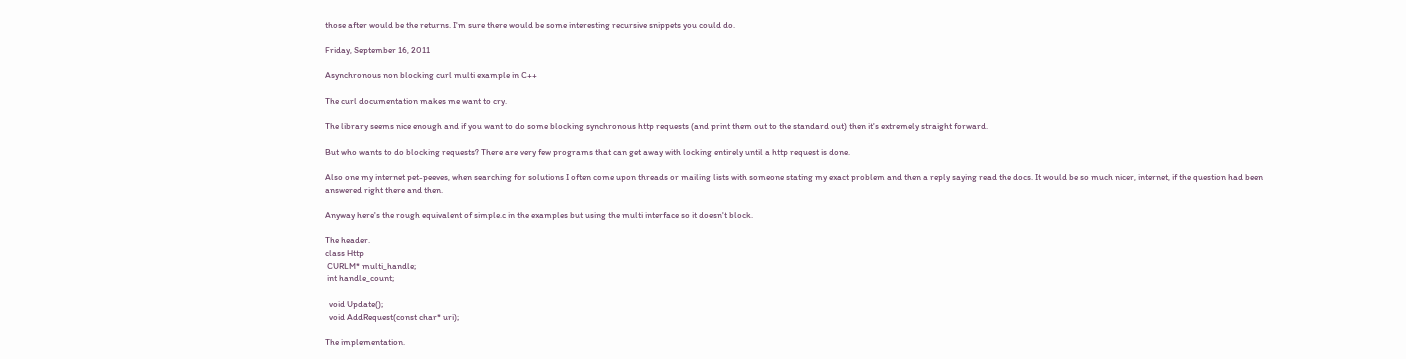those after would be the returns. I'm sure there would be some interesting recursive snippets you could do.

Friday, September 16, 2011

Asynchronous non blocking curl multi example in C++

The curl documentation makes me want to cry.

The library seems nice enough and if you want to do some blocking synchronous http requests (and print them out to the standard out) then it's extremely straight forward.

But who wants to do blocking requests? There are very few programs that can get away with locking entirely until a http request is done.

Also one my internet pet-peeves, when searching for solutions I often come upon threads or mailing lists with someone stating my exact problem and then a reply saying read the docs. It would be so much nicer, internet, if the question had been answered right there and then.

Anyway here's the rough equivalent of simple.c in the examples but using the multi interface so it doesn't block.

The header.
class Http
 CURLM* multi_handle;
 int handle_count;

  void Update();
  void AddRequest(const char* uri);

The implementation.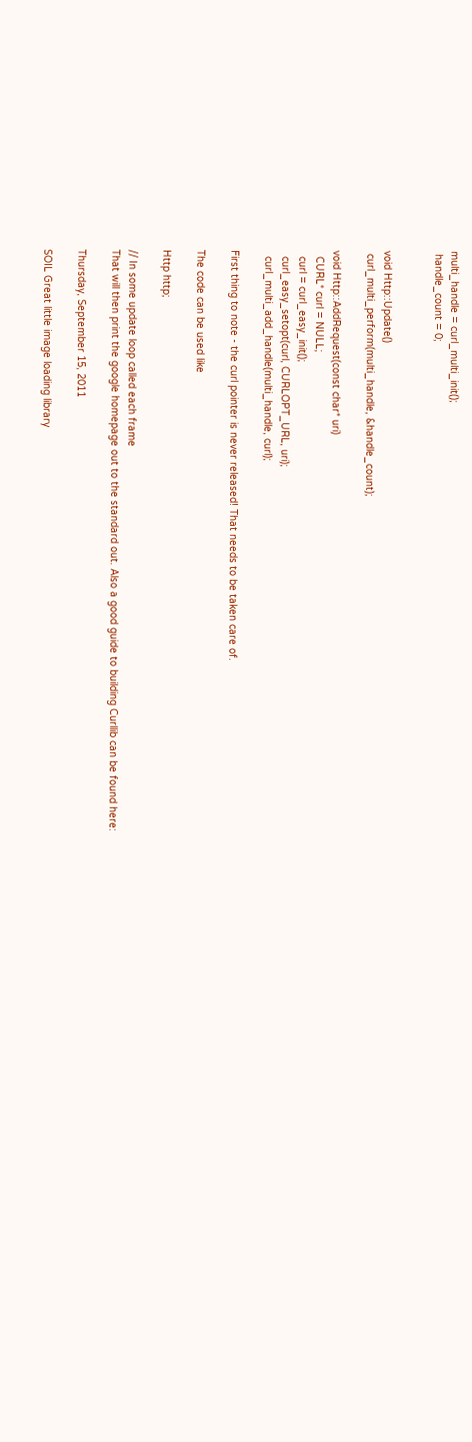multi_handle = curl_multi_init();
 handle_count = 0;


void Http::Update()
 curl_multi_perform(multi_handle, &handle_count);

void Http::AddRequest(const char* uri)
  CURL* curl = NULL;
  curl = curl_easy_init();
  curl_easy_setopt(curl, CURLOPT_URL, uri);
  curl_multi_add_handle(multi_handle, curl);

First thing to note - the curl pointer is never released! That needs to be taken care of.

The code can be used like

Http http;

// In some update loop called each frame
That will then print the google homepage out to the standard out. Also a good guide to building Curllib can be found here:

Thursday, September 15, 2011

SOIL Great little image loading library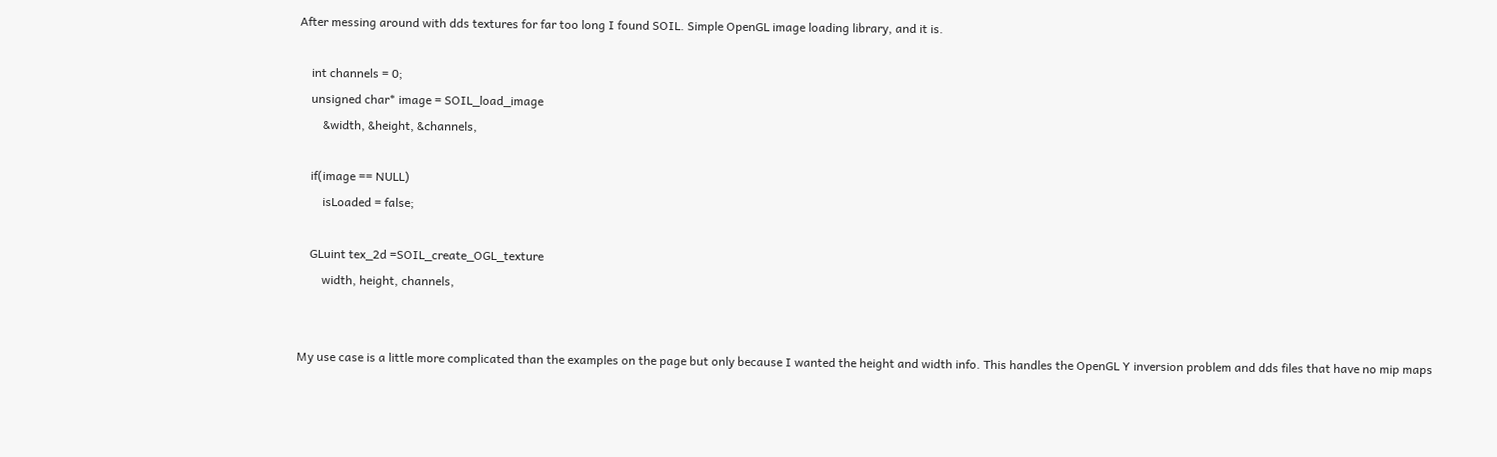After messing around with dds textures for far too long I found SOIL. Simple OpenGL image loading library, and it is.

    int channels = 0;
    unsigned char* image = SOIL_load_image
        &width, &height, &channels,

    if(image == NULL)
        isLoaded = false;

    GLuint tex_2d =SOIL_create_OGL_texture
        width, height, channels,


My use case is a little more complicated than the examples on the page but only because I wanted the height and width info. This handles the OpenGL Y inversion problem and dds files that have no mip maps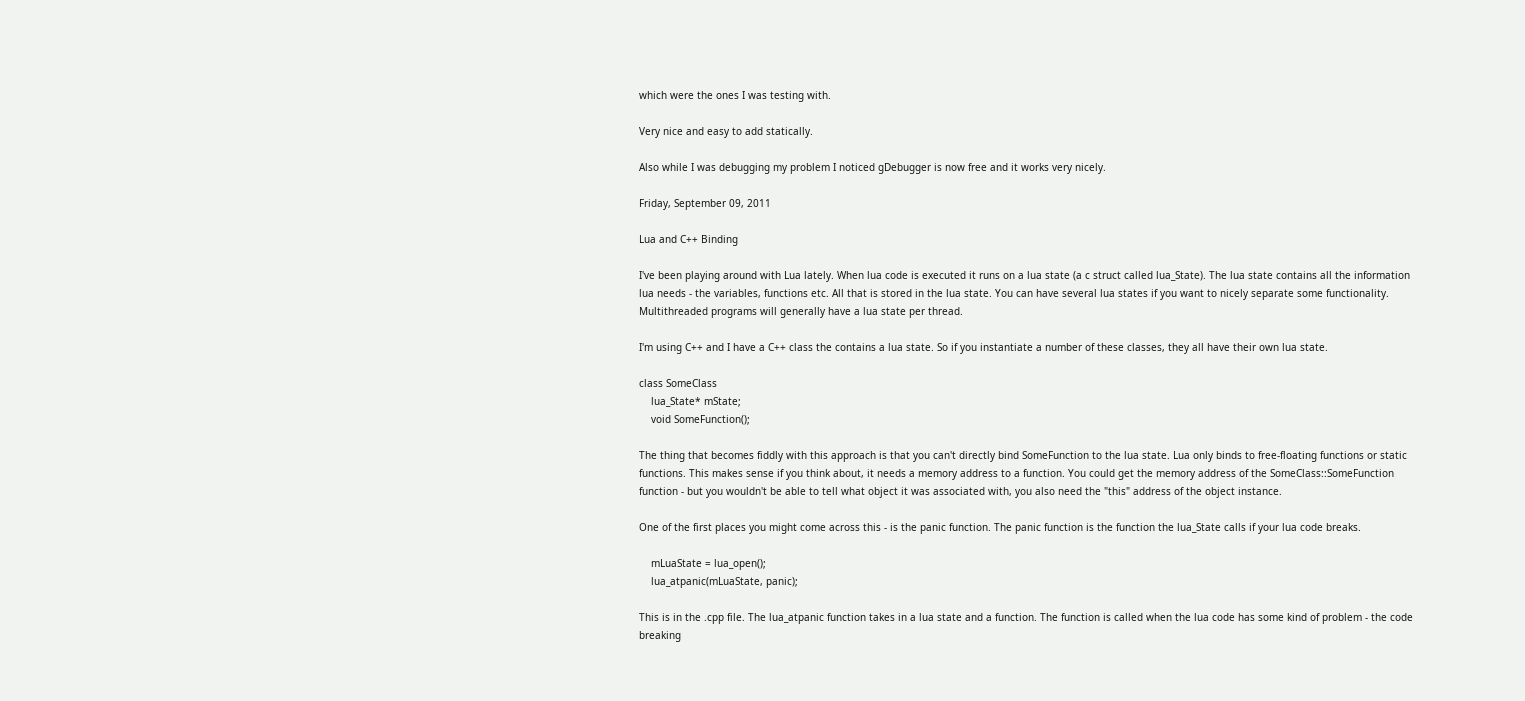which were the ones I was testing with.

Very nice and easy to add statically.

Also while I was debugging my problem I noticed gDebugger is now free and it works very nicely.

Friday, September 09, 2011

Lua and C++ Binding

I've been playing around with Lua lately. When lua code is executed it runs on a lua state (a c struct called lua_State). The lua state contains all the information lua needs - the variables, functions etc. All that is stored in the lua state. You can have several lua states if you want to nicely separate some functionality. Multithreaded programs will generally have a lua state per thread.

I'm using C++ and I have a C++ class the contains a lua state. So if you instantiate a number of these classes, they all have their own lua state.

class SomeClass
    lua_State* mState;
    void SomeFunction();

The thing that becomes fiddly with this approach is that you can't directly bind SomeFunction to the lua state. Lua only binds to free-floating functions or static functions. This makes sense if you think about, it needs a memory address to a function. You could get the memory address of the SomeClass::SomeFunction function - but you wouldn't be able to tell what object it was associated with, you also need the "this" address of the object instance.

One of the first places you might come across this - is the panic function. The panic function is the function the lua_State calls if your lua code breaks.

    mLuaState = lua_open();
    lua_atpanic(mLuaState, panic);

This is in the .cpp file. The lua_atpanic function takes in a lua state and a function. The function is called when the lua code has some kind of problem - the code breaking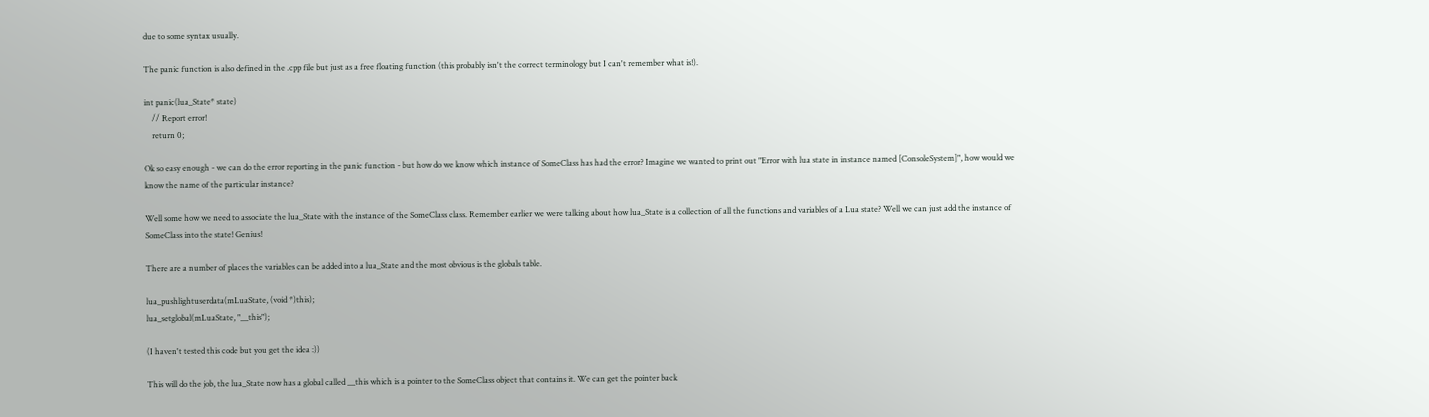due to some syntax usually.

The panic function is also defined in the .cpp file but just as a free floating function (this probably isn't the correct terminology but I can't remember what is!).

int panic(lua_State* state)
    // Report error!
    return 0;

Ok so easy enough - we can do the error reporting in the panic function - but how do we know which instance of SomeClass has had the error? Imagine we wanted to print out "Error with lua state in instance named [ConsoleSystem]", how would we know the name of the particular instance?

Well some how we need to associate the lua_State with the instance of the SomeClass class. Remember earlier we were talking about how lua_State is a collection of all the functions and variables of a Lua state? Well we can just add the instance of SomeClass into the state! Genius!

There are a number of places the variables can be added into a lua_State and the most obvious is the globals table.

lua_pushlightuserdata(mLuaState, (void *)this);
lua_setglobal(mLuaState, "__this");

(I haven't tested this code but you get the idea :))

This will do the job, the lua_State now has a global called __this which is a pointer to the SomeClass object that contains it. We can get the pointer back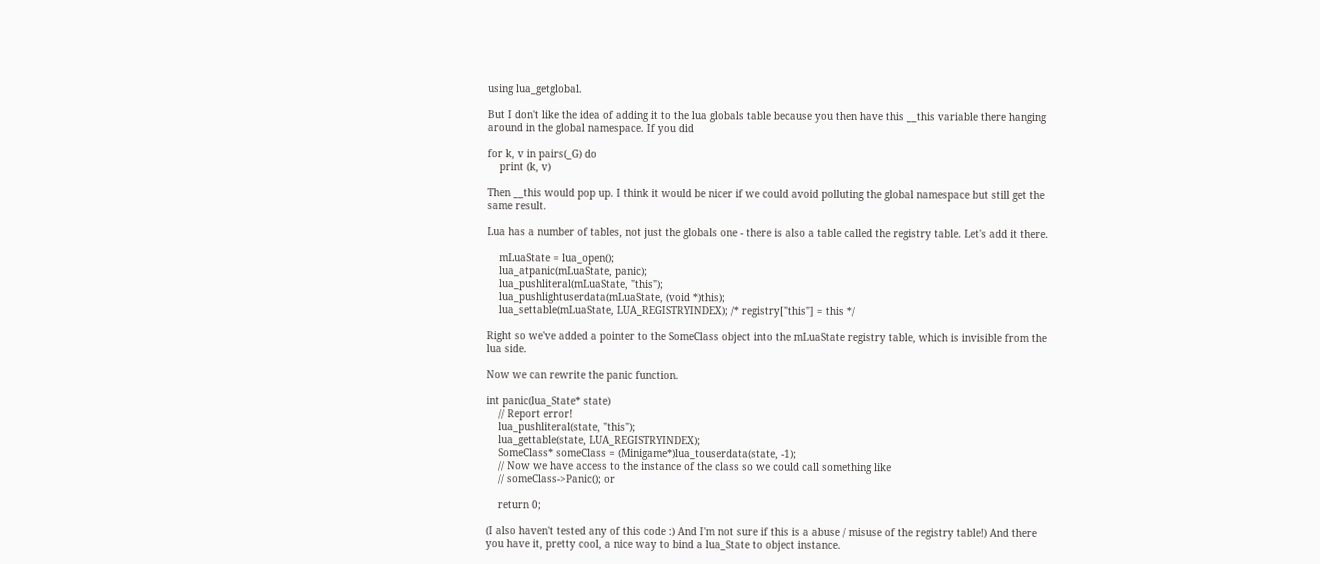using lua_getglobal.

But I don't like the idea of adding it to the lua globals table because you then have this __this variable there hanging around in the global namespace. If you did

for k, v in pairs(_G) do
    print (k, v)

Then __this would pop up. I think it would be nicer if we could avoid polluting the global namespace but still get the same result.

Lua has a number of tables, not just the globals one - there is also a table called the registry table. Let's add it there.

    mLuaState = lua_open();
    lua_atpanic(mLuaState, panic);
    lua_pushliteral(mLuaState, "this");
    lua_pushlightuserdata(mLuaState, (void *)this);
    lua_settable(mLuaState, LUA_REGISTRYINDEX); /* registry["this"] = this */

Right so we've added a pointer to the SomeClass object into the mLuaState registry table, which is invisible from the lua side.

Now we can rewrite the panic function.

int panic(lua_State* state)
    // Report error!
    lua_pushliteral(state, "this");
    lua_gettable(state, LUA_REGISTRYINDEX);
    SomeClass* someClass = (Minigame*)lua_touserdata(state, -1);
    // Now we have access to the instance of the class so we could call something like
    // someClass->Panic(); or

    return 0;

(I also haven't tested any of this code :) And I'm not sure if this is a abuse / misuse of the registry table!) And there you have it, pretty cool, a nice way to bind a lua_State to object instance.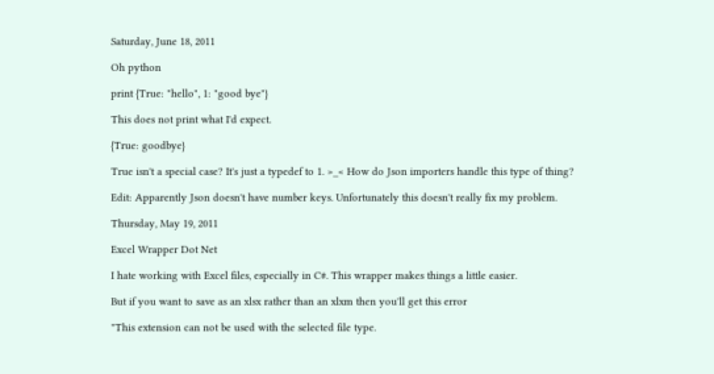Saturday, June 18, 2011

Oh python

print {True: "hello", 1: "good bye"}

This does not print what I'd expect.

{True: goodbye}

True isn't a special case? It's just a typedef to 1. >_< How do Json importers handle this type of thing?

Edit: Apparently Json doesn't have number keys. Unfortunately this doesn't really fix my problem.

Thursday, May 19, 2011

Excel Wrapper Dot Net

I hate working with Excel files, especially in C#. This wrapper makes things a little easier.

But if you want to save as an xlsx rather than an xlxm then you'll get this error

"This extension can not be used with the selected file type.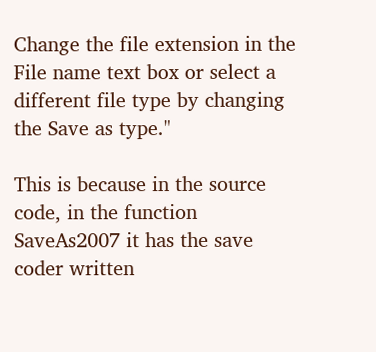Change the file extension in the File name text box or select a different file type by changing the Save as type."

This is because in the source code, in the function SaveAs2007 it has the save coder written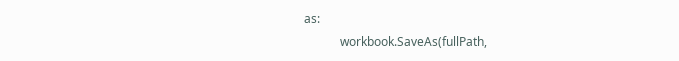as:
            workbook.SaveAs(fullPath,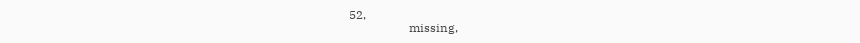52,
                    missing,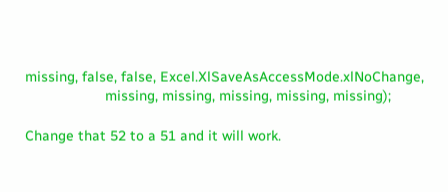missing, false, false, Excel.XlSaveAsAccessMode.xlNoChange,
                    missing, missing, missing, missing, missing);

Change that 52 to a 51 and it will work.